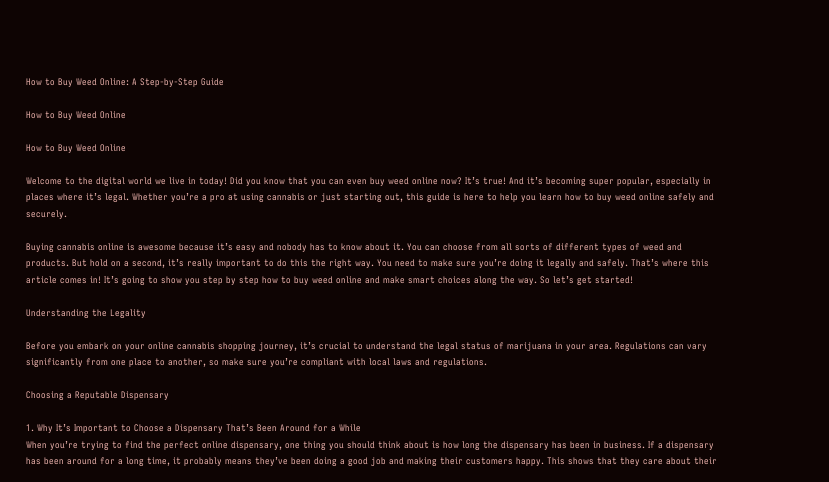How to Buy Weed Online: A Step-by-Step Guide

How to Buy Weed Online

How to Buy Weed Online

Welcome to the digital world we live in today! Did you know that you can even buy weed online now? It’s true! And it’s becoming super popular, especially in places where it’s legal. Whether you’re a pro at using cannabis or just starting out, this guide is here to help you learn how to buy weed online safely and securely.

Buying cannabis online is awesome because it’s easy and nobody has to know about it. You can choose from all sorts of different types of weed and products. But hold on a second, it’s really important to do this the right way. You need to make sure you’re doing it legally and safely. That’s where this article comes in! It’s going to show you step by step how to buy weed online and make smart choices along the way. So let’s get started!

Understanding the Legality

Before you embark on your online cannabis shopping journey, it’s crucial to understand the legal status of marijuana in your area. Regulations can vary significantly from one place to another, so make sure you’re compliant with local laws and regulations.

Choosing a Reputable Dispensary

1. Why It’s Important to Choose a Dispensary That’s Been Around for a While
When you’re trying to find the perfect online dispensary, one thing you should think about is how long the dispensary has been in business. If a dispensary has been around for a long time, it probably means they’ve been doing a good job and making their customers happy. This shows that they care about their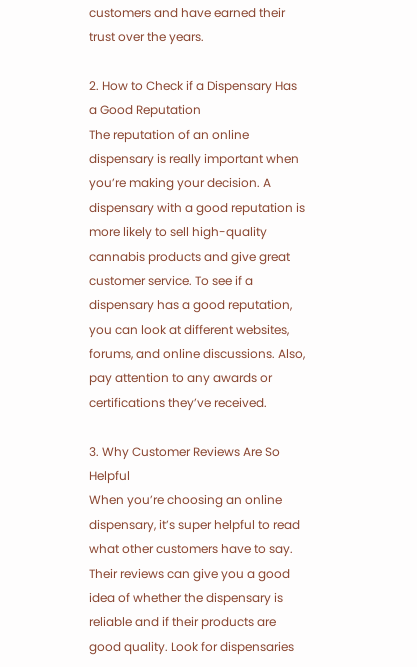customers and have earned their trust over the years.

2. How to Check if a Dispensary Has a Good Reputation
The reputation of an online dispensary is really important when you’re making your decision. A dispensary with a good reputation is more likely to sell high-quality cannabis products and give great customer service. To see if a dispensary has a good reputation, you can look at different websites, forums, and online discussions. Also, pay attention to any awards or certifications they’ve received.

3. Why Customer Reviews Are So Helpful
When you’re choosing an online dispensary, it’s super helpful to read what other customers have to say. Their reviews can give you a good idea of whether the dispensary is reliable and if their products are good quality. Look for dispensaries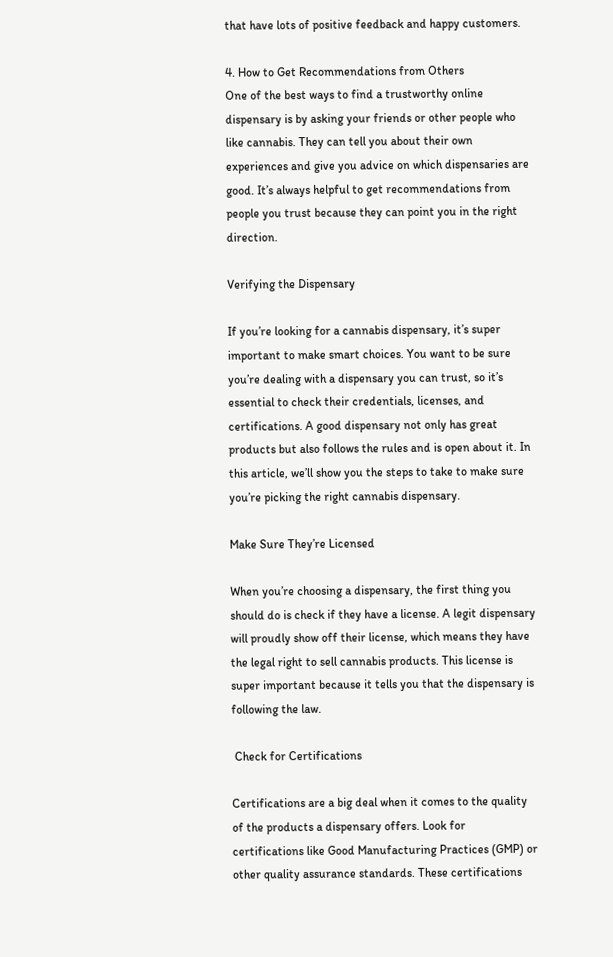that have lots of positive feedback and happy customers.

4. How to Get Recommendations from Others
One of the best ways to find a trustworthy online dispensary is by asking your friends or other people who like cannabis. They can tell you about their own experiences and give you advice on which dispensaries are good. It’s always helpful to get recommendations from people you trust because they can point you in the right direction.

Verifying the Dispensary

If you’re looking for a cannabis dispensary, it’s super important to make smart choices. You want to be sure you’re dealing with a dispensary you can trust, so it’s essential to check their credentials, licenses, and certifications. A good dispensary not only has great products but also follows the rules and is open about it. In this article, we’ll show you the steps to take to make sure you’re picking the right cannabis dispensary.

Make Sure They’re Licensed

When you’re choosing a dispensary, the first thing you should do is check if they have a license. A legit dispensary will proudly show off their license, which means they have the legal right to sell cannabis products. This license is super important because it tells you that the dispensary is following the law.

 Check for Certifications

Certifications are a big deal when it comes to the quality of the products a dispensary offers. Look for certifications like Good Manufacturing Practices (GMP) or other quality assurance standards. These certifications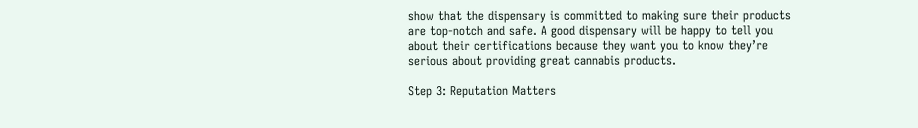show that the dispensary is committed to making sure their products are top-notch and safe. A good dispensary will be happy to tell you about their certifications because they want you to know they’re serious about providing great cannabis products.

Step 3: Reputation Matters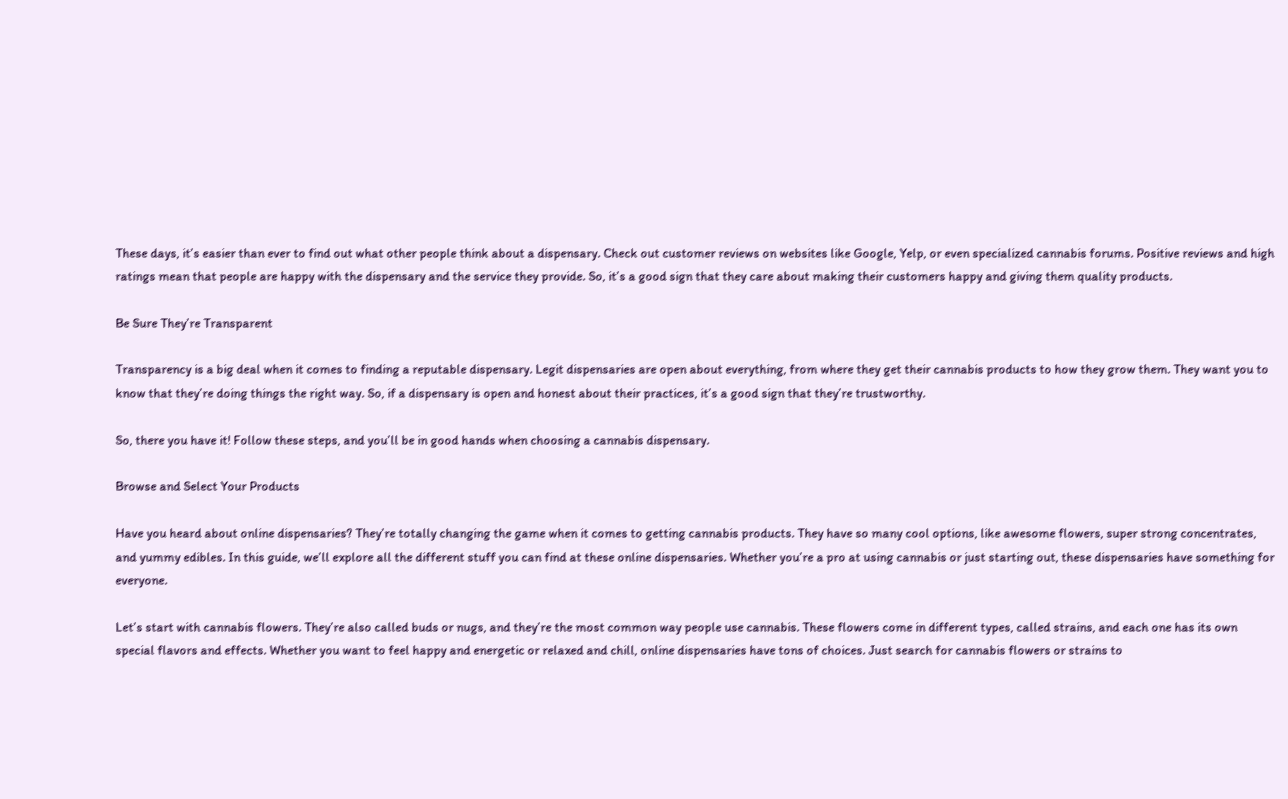These days, it’s easier than ever to find out what other people think about a dispensary. Check out customer reviews on websites like Google, Yelp, or even specialized cannabis forums. Positive reviews and high ratings mean that people are happy with the dispensary and the service they provide. So, it’s a good sign that they care about making their customers happy and giving them quality products.

Be Sure They’re Transparent

Transparency is a big deal when it comes to finding a reputable dispensary. Legit dispensaries are open about everything, from where they get their cannabis products to how they grow them. They want you to know that they’re doing things the right way. So, if a dispensary is open and honest about their practices, it’s a good sign that they’re trustworthy.

So, there you have it! Follow these steps, and you’ll be in good hands when choosing a cannabis dispensary.

Browse and Select Your Products

Have you heard about online dispensaries? They’re totally changing the game when it comes to getting cannabis products. They have so many cool options, like awesome flowers, super strong concentrates, and yummy edibles. In this guide, we’ll explore all the different stuff you can find at these online dispensaries. Whether you’re a pro at using cannabis or just starting out, these dispensaries have something for everyone.

Let’s start with cannabis flowers. They’re also called buds or nugs, and they’re the most common way people use cannabis. These flowers come in different types, called strains, and each one has its own special flavors and effects. Whether you want to feel happy and energetic or relaxed and chill, online dispensaries have tons of choices. Just search for cannabis flowers or strains to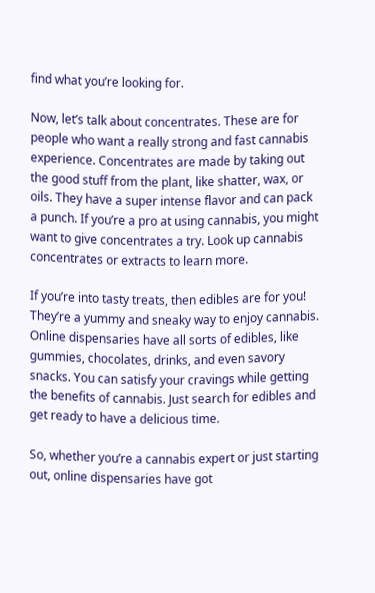find what you’re looking for.

Now, let’s talk about concentrates. These are for people who want a really strong and fast cannabis experience. Concentrates are made by taking out the good stuff from the plant, like shatter, wax, or oils. They have a super intense flavor and can pack a punch. If you’re a pro at using cannabis, you might want to give concentrates a try. Look up cannabis concentrates or extracts to learn more.

If you’re into tasty treats, then edibles are for you! They’re a yummy and sneaky way to enjoy cannabis. Online dispensaries have all sorts of edibles, like gummies, chocolates, drinks, and even savory snacks. You can satisfy your cravings while getting the benefits of cannabis. Just search for edibles and get ready to have a delicious time.

So, whether you’re a cannabis expert or just starting out, online dispensaries have got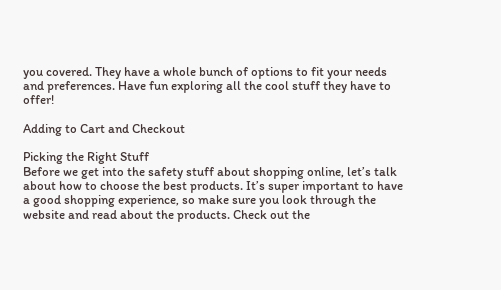you covered. They have a whole bunch of options to fit your needs and preferences. Have fun exploring all the cool stuff they have to offer!

Adding to Cart and Checkout

Picking the Right Stuff
Before we get into the safety stuff about shopping online, let’s talk about how to choose the best products. It’s super important to have a good shopping experience, so make sure you look through the website and read about the products. Check out the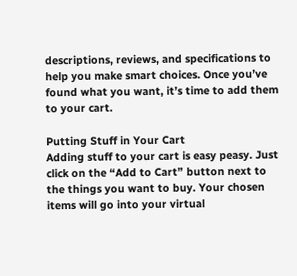descriptions, reviews, and specifications to help you make smart choices. Once you’ve found what you want, it’s time to add them to your cart.

Putting Stuff in Your Cart
Adding stuff to your cart is easy peasy. Just click on the “Add to Cart” button next to the things you want to buy. Your chosen items will go into your virtual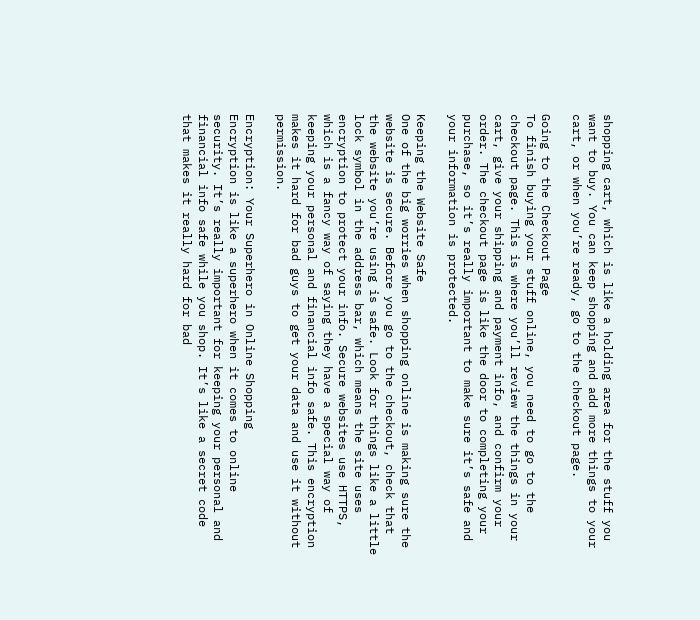shopping cart, which is like a holding area for the stuff you want to buy. You can keep shopping and add more things to your cart, or when you’re ready, go to the checkout page.

Going to the Checkout Page
To finish buying your stuff online, you need to go to the checkout page. This is where you’ll review the things in your cart, give your shipping and payment info, and confirm your order. The checkout page is like the door to completing your purchase, so it’s really important to make sure it’s safe and your information is protected.

Keeping the Website Safe
One of the big worries when shopping online is making sure the website is secure. Before you go to the checkout, check that the website you’re using is safe. Look for things like a little lock symbol in the address bar, which means the site uses encryption to protect your info. Secure websites use HTTPS, which is a fancy way of saying they have a special way of keeping your personal and financial info safe. This encryption makes it hard for bad guys to get your data and use it without permission.

Encryption: Your Superhero in Online Shopping
Encryption is like a superhero when it comes to online security. It’s really important for keeping your personal and financial info safe while you shop. It’s like a secret code that makes it really hard for bad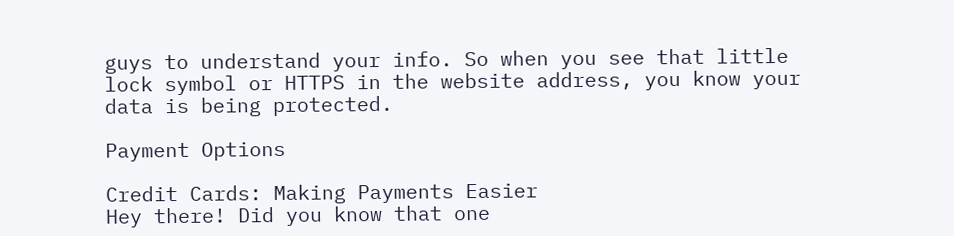guys to understand your info. So when you see that little lock symbol or HTTPS in the website address, you know your data is being protected.

Payment Options

Credit Cards: Making Payments Easier
Hey there! Did you know that one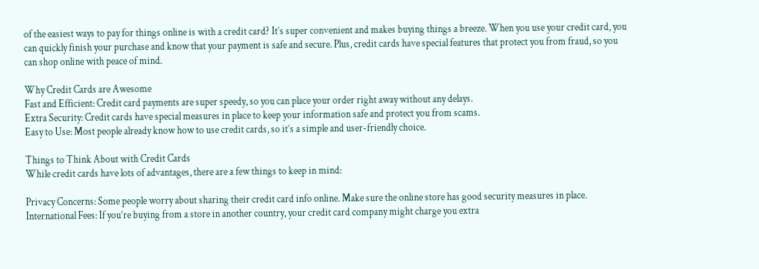of the easiest ways to pay for things online is with a credit card? It’s super convenient and makes buying things a breeze. When you use your credit card, you can quickly finish your purchase and know that your payment is safe and secure. Plus, credit cards have special features that protect you from fraud, so you can shop online with peace of mind.

Why Credit Cards are Awesome
Fast and Efficient: Credit card payments are super speedy, so you can place your order right away without any delays.
Extra Security: Credit cards have special measures in place to keep your information safe and protect you from scams.
Easy to Use: Most people already know how to use credit cards, so it’s a simple and user-friendly choice.

Things to Think About with Credit Cards
While credit cards have lots of advantages, there are a few things to keep in mind:

Privacy Concerns: Some people worry about sharing their credit card info online. Make sure the online store has good security measures in place.
International Fees: If you’re buying from a store in another country, your credit card company might charge you extra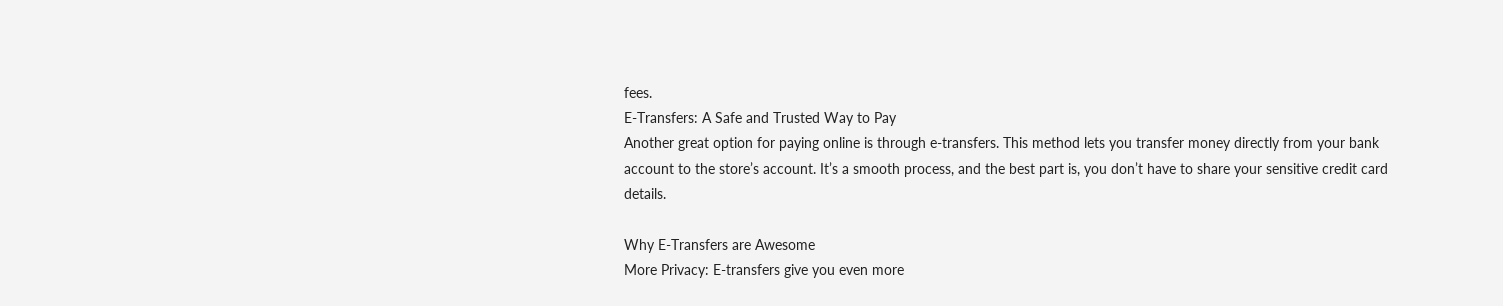fees.
E-Transfers: A Safe and Trusted Way to Pay
Another great option for paying online is through e-transfers. This method lets you transfer money directly from your bank account to the store’s account. It’s a smooth process, and the best part is, you don’t have to share your sensitive credit card details.

Why E-Transfers are Awesome
More Privacy: E-transfers give you even more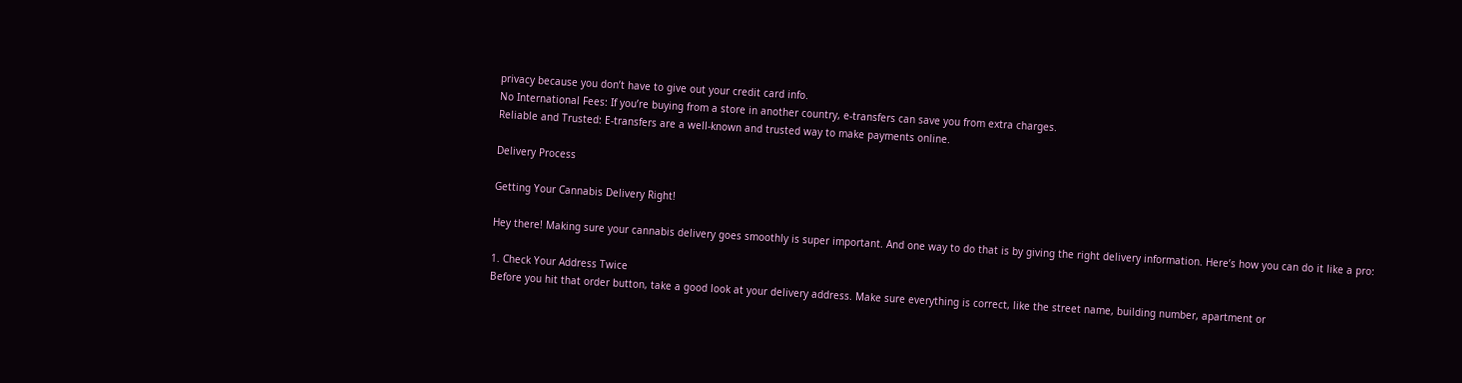privacy because you don’t have to give out your credit card info.
No International Fees: If you’re buying from a store in another country, e-transfers can save you from extra charges.
Reliable and Trusted: E-transfers are a well-known and trusted way to make payments online.

Delivery Process

Getting Your Cannabis Delivery Right!

Hey there! Making sure your cannabis delivery goes smoothly is super important. And one way to do that is by giving the right delivery information. Here’s how you can do it like a pro:

1. Check Your Address Twice
Before you hit that order button, take a good look at your delivery address. Make sure everything is correct, like the street name, building number, apartment or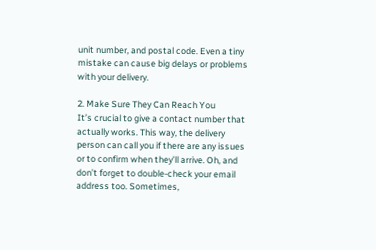unit number, and postal code. Even a tiny mistake can cause big delays or problems with your delivery.

2. Make Sure They Can Reach You
It’s crucial to give a contact number that actually works. This way, the delivery person can call you if there are any issues or to confirm when they’ll arrive. Oh, and don’t forget to double-check your email address too. Sometimes,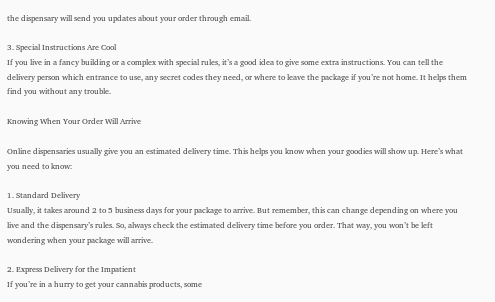the dispensary will send you updates about your order through email.

3. Special Instructions Are Cool
If you live in a fancy building or a complex with special rules, it’s a good idea to give some extra instructions. You can tell the delivery person which entrance to use, any secret codes they need, or where to leave the package if you’re not home. It helps them find you without any trouble.

Knowing When Your Order Will Arrive

Online dispensaries usually give you an estimated delivery time. This helps you know when your goodies will show up. Here’s what you need to know:

1. Standard Delivery
Usually, it takes around 2 to 5 business days for your package to arrive. But remember, this can change depending on where you live and the dispensary’s rules. So, always check the estimated delivery time before you order. That way, you won’t be left wondering when your package will arrive.

2. Express Delivery for the Impatient
If you’re in a hurry to get your cannabis products, some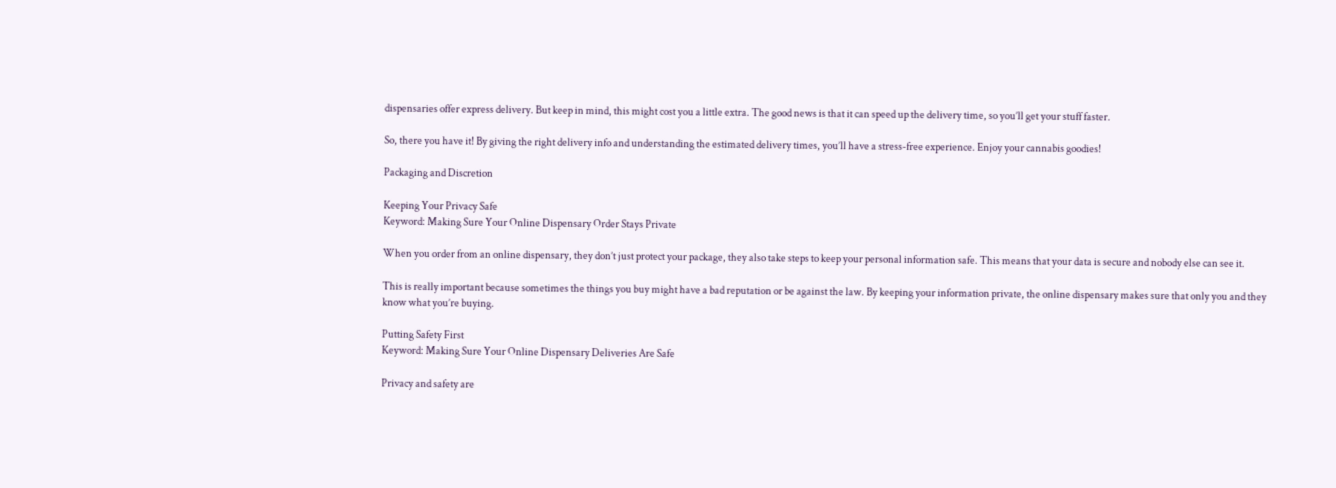dispensaries offer express delivery. But keep in mind, this might cost you a little extra. The good news is that it can speed up the delivery time, so you’ll get your stuff faster.

So, there you have it! By giving the right delivery info and understanding the estimated delivery times, you’ll have a stress-free experience. Enjoy your cannabis goodies!

Packaging and Discretion

Keeping Your Privacy Safe
Keyword: Making Sure Your Online Dispensary Order Stays Private

When you order from an online dispensary, they don’t just protect your package, they also take steps to keep your personal information safe. This means that your data is secure and nobody else can see it.

This is really important because sometimes the things you buy might have a bad reputation or be against the law. By keeping your information private, the online dispensary makes sure that only you and they know what you’re buying.

Putting Safety First
Keyword: Making Sure Your Online Dispensary Deliveries Are Safe

Privacy and safety are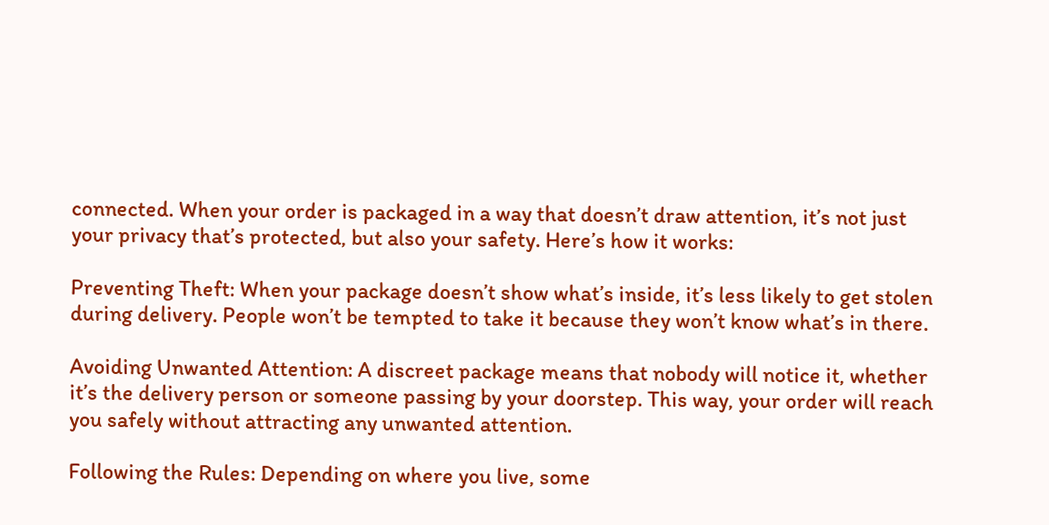connected. When your order is packaged in a way that doesn’t draw attention, it’s not just your privacy that’s protected, but also your safety. Here’s how it works:

Preventing Theft: When your package doesn’t show what’s inside, it’s less likely to get stolen during delivery. People won’t be tempted to take it because they won’t know what’s in there.

Avoiding Unwanted Attention: A discreet package means that nobody will notice it, whether it’s the delivery person or someone passing by your doorstep. This way, your order will reach you safely without attracting any unwanted attention.

Following the Rules: Depending on where you live, some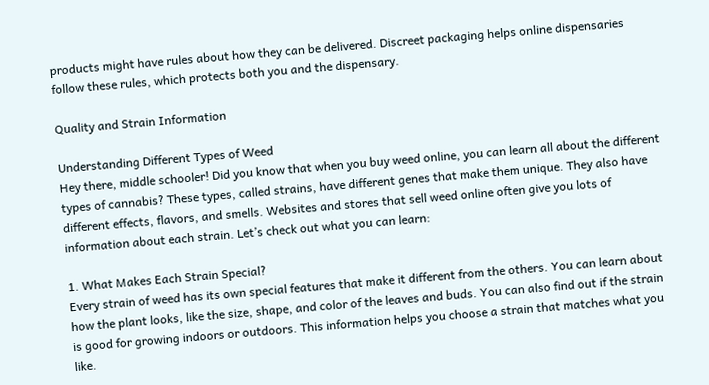products might have rules about how they can be delivered. Discreet packaging helps online dispensaries follow these rules, which protects both you and the dispensary.

Quality and Strain Information

Understanding Different Types of Weed
Hey there, middle schooler! Did you know that when you buy weed online, you can learn all about the different types of cannabis? These types, called strains, have different genes that make them unique. They also have different effects, flavors, and smells. Websites and stores that sell weed online often give you lots of information about each strain. Let’s check out what you can learn:

1. What Makes Each Strain Special?
Every strain of weed has its own special features that make it different from the others. You can learn about how the plant looks, like the size, shape, and color of the leaves and buds. You can also find out if the strain is good for growing indoors or outdoors. This information helps you choose a strain that matches what you like.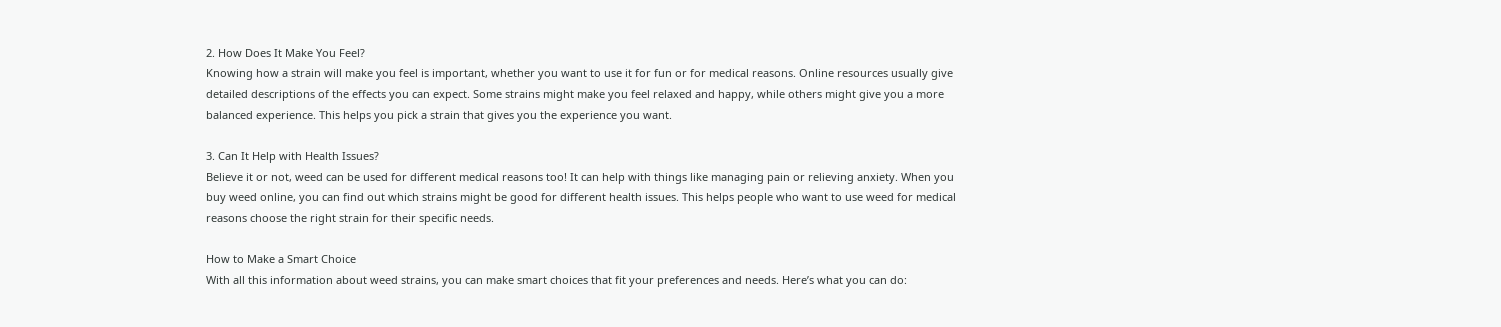2. How Does It Make You Feel?
Knowing how a strain will make you feel is important, whether you want to use it for fun or for medical reasons. Online resources usually give detailed descriptions of the effects you can expect. Some strains might make you feel relaxed and happy, while others might give you a more balanced experience. This helps you pick a strain that gives you the experience you want.

3. Can It Help with Health Issues?
Believe it or not, weed can be used for different medical reasons too! It can help with things like managing pain or relieving anxiety. When you buy weed online, you can find out which strains might be good for different health issues. This helps people who want to use weed for medical reasons choose the right strain for their specific needs.

How to Make a Smart Choice
With all this information about weed strains, you can make smart choices that fit your preferences and needs. Here’s what you can do: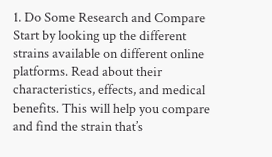1. Do Some Research and Compare
Start by looking up the different strains available on different online platforms. Read about their characteristics, effects, and medical benefits. This will help you compare and find the strain that’s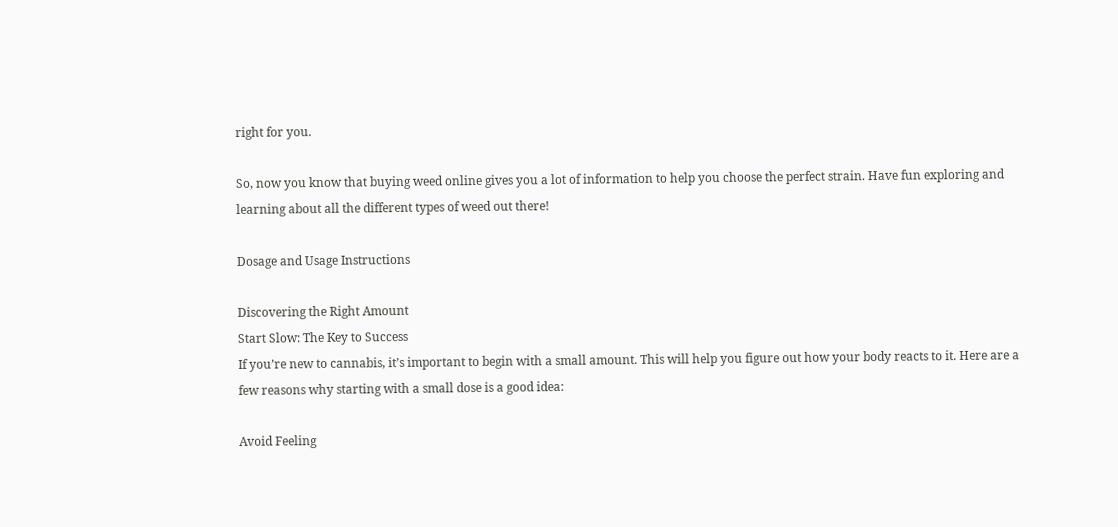right for you.

So, now you know that buying weed online gives you a lot of information to help you choose the perfect strain. Have fun exploring and learning about all the different types of weed out there!

Dosage and Usage Instructions

Discovering the Right Amount
Start Slow: The Key to Success
If you’re new to cannabis, it’s important to begin with a small amount. This will help you figure out how your body reacts to it. Here are a few reasons why starting with a small dose is a good idea:

Avoid Feeling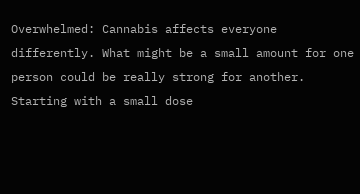Overwhelmed: Cannabis affects everyone differently. What might be a small amount for one person could be really strong for another. Starting with a small dose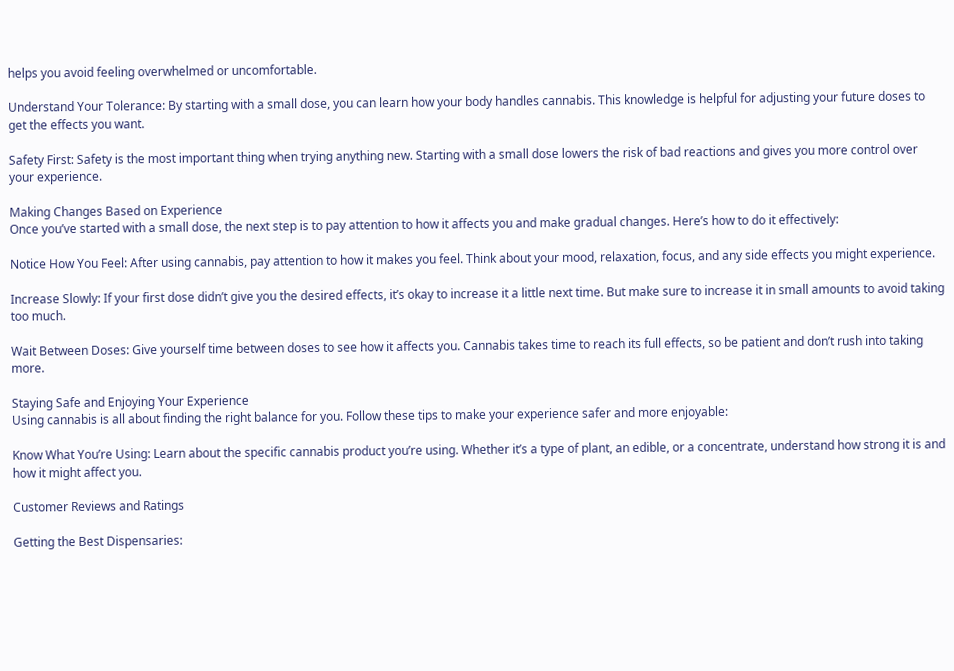helps you avoid feeling overwhelmed or uncomfortable.

Understand Your Tolerance: By starting with a small dose, you can learn how your body handles cannabis. This knowledge is helpful for adjusting your future doses to get the effects you want.

Safety First: Safety is the most important thing when trying anything new. Starting with a small dose lowers the risk of bad reactions and gives you more control over your experience.

Making Changes Based on Experience
Once you’ve started with a small dose, the next step is to pay attention to how it affects you and make gradual changes. Here’s how to do it effectively:

Notice How You Feel: After using cannabis, pay attention to how it makes you feel. Think about your mood, relaxation, focus, and any side effects you might experience.

Increase Slowly: If your first dose didn’t give you the desired effects, it’s okay to increase it a little next time. But make sure to increase it in small amounts to avoid taking too much.

Wait Between Doses: Give yourself time between doses to see how it affects you. Cannabis takes time to reach its full effects, so be patient and don’t rush into taking more.

Staying Safe and Enjoying Your Experience
Using cannabis is all about finding the right balance for you. Follow these tips to make your experience safer and more enjoyable:

Know What You’re Using: Learn about the specific cannabis product you’re using. Whether it’s a type of plant, an edible, or a concentrate, understand how strong it is and how it might affect you.

Customer Reviews and Ratings

Getting the Best Dispensaries: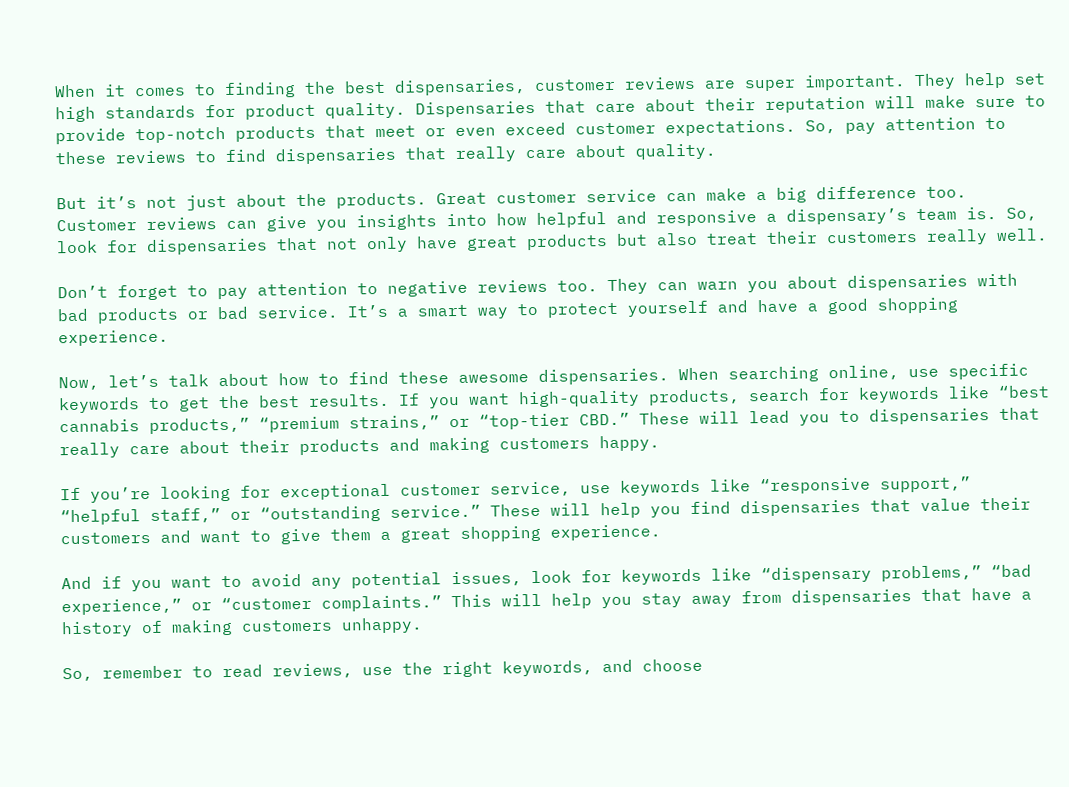When it comes to finding the best dispensaries, customer reviews are super important. They help set high standards for product quality. Dispensaries that care about their reputation will make sure to provide top-notch products that meet or even exceed customer expectations. So, pay attention to these reviews to find dispensaries that really care about quality.

But it’s not just about the products. Great customer service can make a big difference too. Customer reviews can give you insights into how helpful and responsive a dispensary’s team is. So, look for dispensaries that not only have great products but also treat their customers really well.

Don’t forget to pay attention to negative reviews too. They can warn you about dispensaries with bad products or bad service. It’s a smart way to protect yourself and have a good shopping experience.

Now, let’s talk about how to find these awesome dispensaries. When searching online, use specific keywords to get the best results. If you want high-quality products, search for keywords like “best cannabis products,” “premium strains,” or “top-tier CBD.” These will lead you to dispensaries that really care about their products and making customers happy.

If you’re looking for exceptional customer service, use keywords like “responsive support,” “helpful staff,” or “outstanding service.” These will help you find dispensaries that value their customers and want to give them a great shopping experience.

And if you want to avoid any potential issues, look for keywords like “dispensary problems,” “bad experience,” or “customer complaints.” This will help you stay away from dispensaries that have a history of making customers unhappy.

So, remember to read reviews, use the right keywords, and choose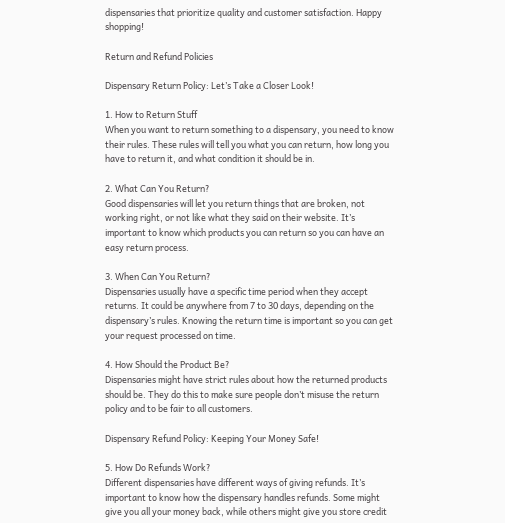dispensaries that prioritize quality and customer satisfaction. Happy shopping!

Return and Refund Policies

Dispensary Return Policy: Let’s Take a Closer Look!

1. How to Return Stuff
When you want to return something to a dispensary, you need to know their rules. These rules will tell you what you can return, how long you have to return it, and what condition it should be in.

2. What Can You Return?
Good dispensaries will let you return things that are broken, not working right, or not like what they said on their website. It’s important to know which products you can return so you can have an easy return process.

3. When Can You Return?
Dispensaries usually have a specific time period when they accept returns. It could be anywhere from 7 to 30 days, depending on the dispensary’s rules. Knowing the return time is important so you can get your request processed on time.

4. How Should the Product Be?
Dispensaries might have strict rules about how the returned products should be. They do this to make sure people don’t misuse the return policy and to be fair to all customers.

Dispensary Refund Policy: Keeping Your Money Safe!

5. How Do Refunds Work?
Different dispensaries have different ways of giving refunds. It’s important to know how the dispensary handles refunds. Some might give you all your money back, while others might give you store credit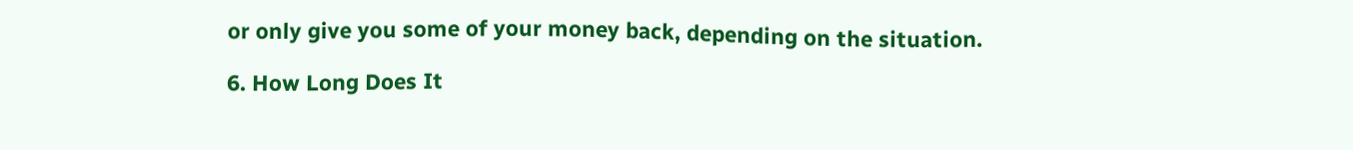or only give you some of your money back, depending on the situation.

6. How Long Does It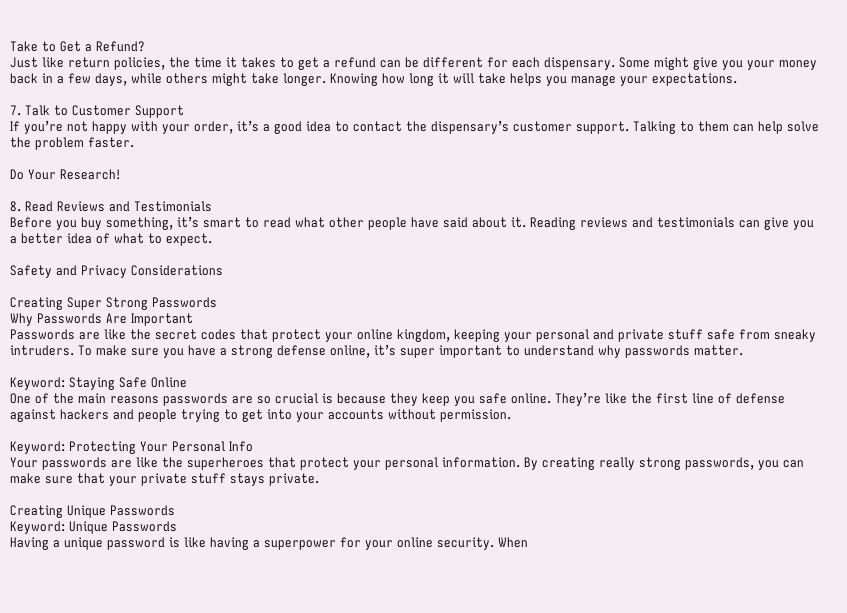Take to Get a Refund?
Just like return policies, the time it takes to get a refund can be different for each dispensary. Some might give you your money back in a few days, while others might take longer. Knowing how long it will take helps you manage your expectations.

7. Talk to Customer Support
If you’re not happy with your order, it’s a good idea to contact the dispensary’s customer support. Talking to them can help solve the problem faster.

Do Your Research!

8. Read Reviews and Testimonials
Before you buy something, it’s smart to read what other people have said about it. Reading reviews and testimonials can give you a better idea of what to expect.

Safety and Privacy Considerations

Creating Super Strong Passwords
Why Passwords Are Important
Passwords are like the secret codes that protect your online kingdom, keeping your personal and private stuff safe from sneaky intruders. To make sure you have a strong defense online, it’s super important to understand why passwords matter.

Keyword: Staying Safe Online
One of the main reasons passwords are so crucial is because they keep you safe online. They’re like the first line of defense against hackers and people trying to get into your accounts without permission.

Keyword: Protecting Your Personal Info
Your passwords are like the superheroes that protect your personal information. By creating really strong passwords, you can make sure that your private stuff stays private.

Creating Unique Passwords
Keyword: Unique Passwords
Having a unique password is like having a superpower for your online security. When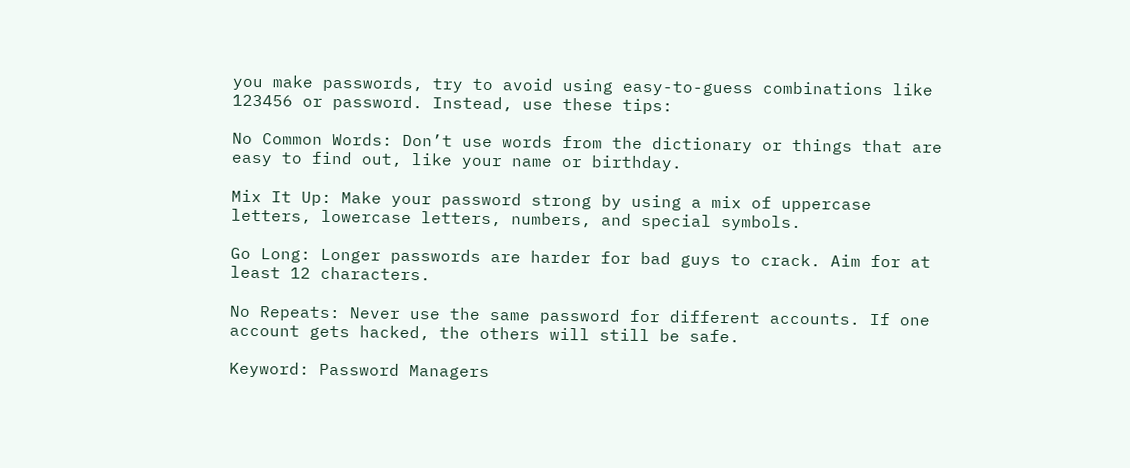you make passwords, try to avoid using easy-to-guess combinations like 123456 or password. Instead, use these tips:

No Common Words: Don’t use words from the dictionary or things that are easy to find out, like your name or birthday.

Mix It Up: Make your password strong by using a mix of uppercase letters, lowercase letters, numbers, and special symbols.

Go Long: Longer passwords are harder for bad guys to crack. Aim for at least 12 characters.

No Repeats: Never use the same password for different accounts. If one account gets hacked, the others will still be safe.

Keyword: Password Managers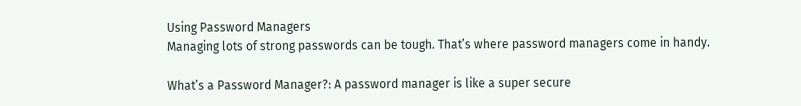Using Password Managers
Managing lots of strong passwords can be tough. That’s where password managers come in handy.

What’s a Password Manager?: A password manager is like a super secure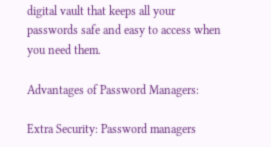digital vault that keeps all your passwords safe and easy to access when you need them.

Advantages of Password Managers:

Extra Security: Password managers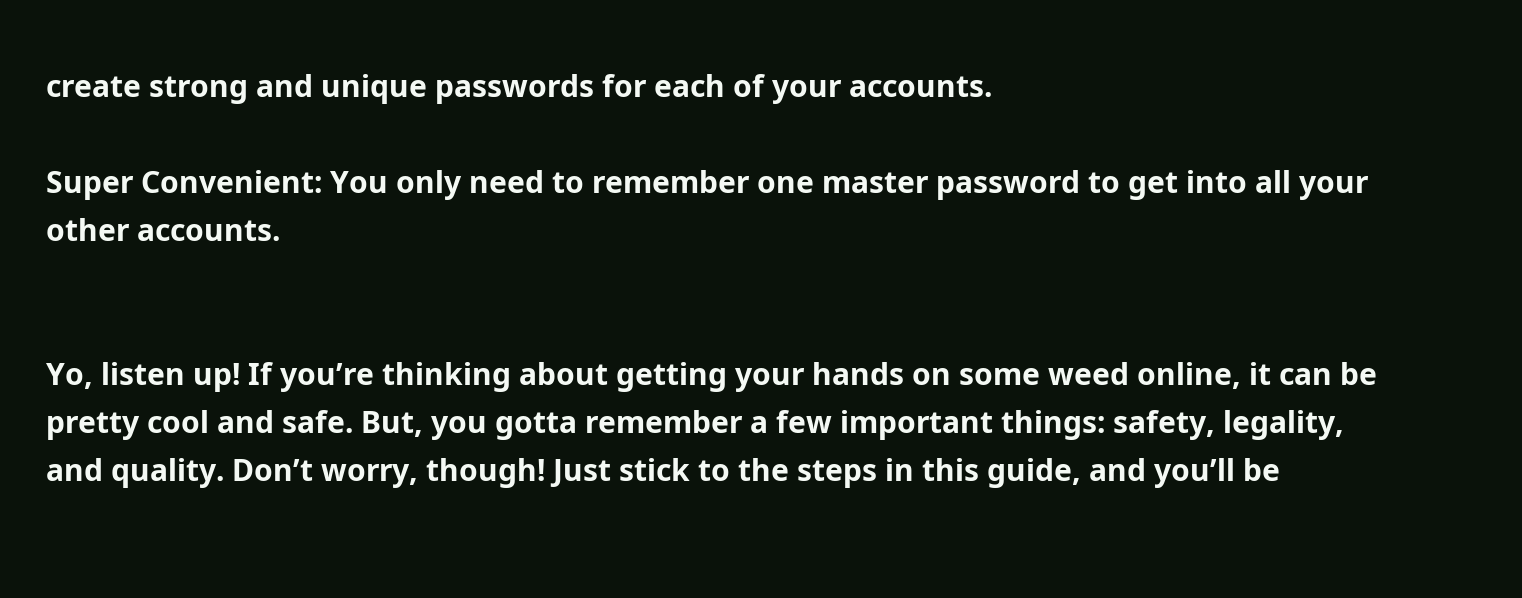create strong and unique passwords for each of your accounts.

Super Convenient: You only need to remember one master password to get into all your other accounts.


Yo, listen up! If you’re thinking about getting your hands on some weed online, it can be pretty cool and safe. But, you gotta remember a few important things: safety, legality, and quality. Don’t worry, though! Just stick to the steps in this guide, and you’ll be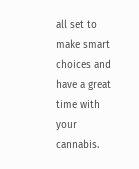all set to make smart choices and have a great time with your cannabis.